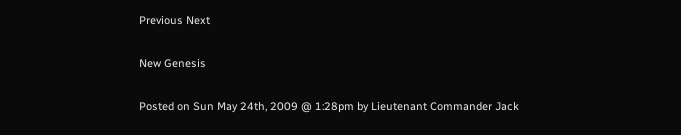Previous Next

New Genesis

Posted on Sun May 24th, 2009 @ 1:28pm by Lieutenant Commander Jack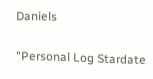Daniels

"Personal Log Stardate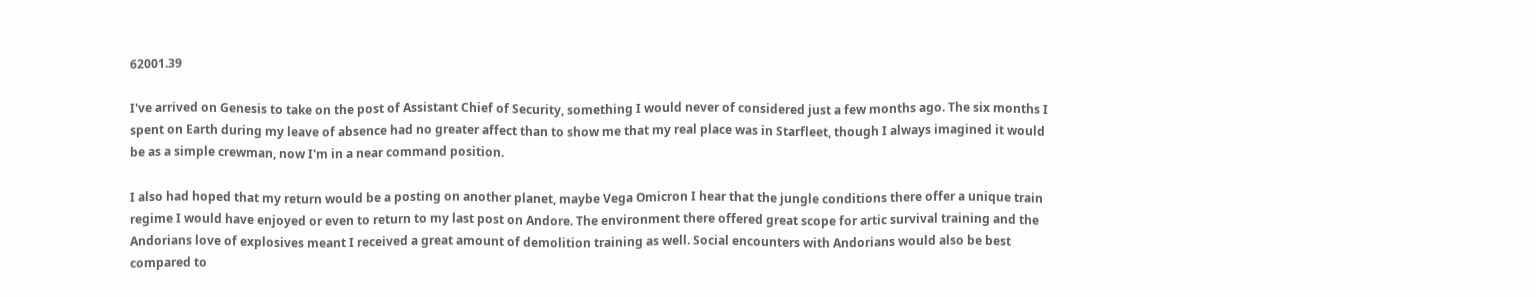62001.39

I've arrived on Genesis to take on the post of Assistant Chief of Security, something I would never of considered just a few months ago. The six months I spent on Earth during my leave of absence had no greater affect than to show me that my real place was in Starfleet, though I always imagined it would be as a simple crewman, now I'm in a near command position.

I also had hoped that my return would be a posting on another planet, maybe Vega Omicron I hear that the jungle conditions there offer a unique train regime I would have enjoyed or even to return to my last post on Andore. The environment there offered great scope for artic survival training and the Andorians love of explosives meant I received a great amount of demolition training as well. Social encounters with Andorians would also be best compared to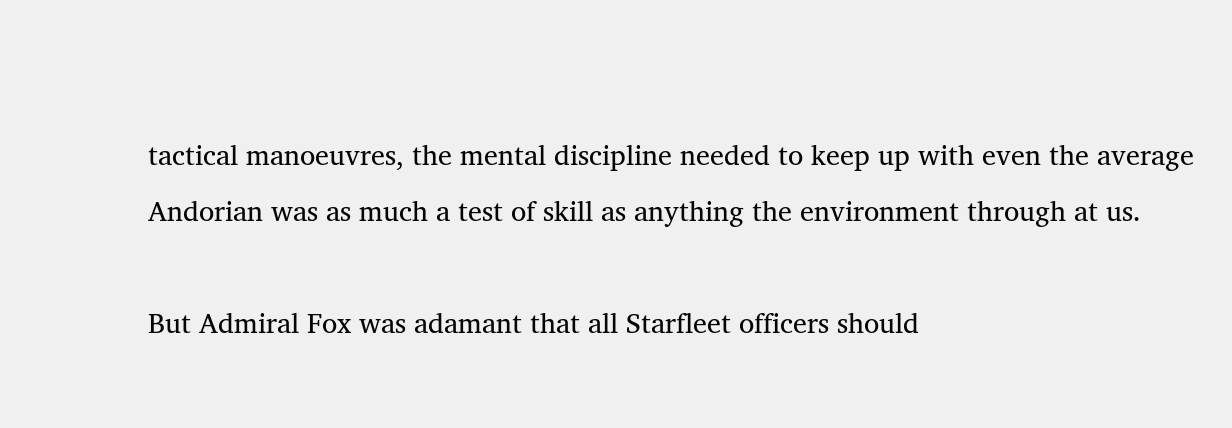tactical manoeuvres, the mental discipline needed to keep up with even the average Andorian was as much a test of skill as anything the environment through at us.

But Admiral Fox was adamant that all Starfleet officers should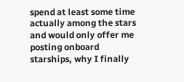spend at least some time actually among the stars and would only offer me posting onboard starships, why I finally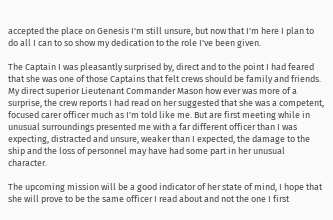accepted the place on Genesis I'm still unsure, but now that I'm here I plan to do all I can to so show my dedication to the role I've been given.

The Captain I was pleasantly surprised by, direct and to the point I had feared that she was one of those Captains that felt crews should be family and friends. My direct superior Lieutenant Commander Mason how ever was more of a surprise, the crew reports I had read on her suggested that she was a competent, focused carer officer much as I'm told like me. But are first meeting while in unusual surroundings presented me with a far different officer than I was expecting, distracted and unsure, weaker than I expected, the damage to the ship and the loss of personnel may have had some part in her unusual character.

The upcoming mission will be a good indicator of her state of mind, I hope that she will prove to be the same officer I read about and not the one I first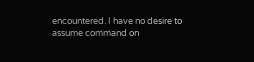encountered. I have no desire to assume command on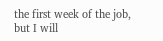the first week of the job, but I will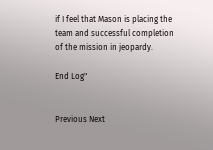if I feel that Mason is placing the team and successful completion of the mission in jeopardy.

End Log"


Previous Next